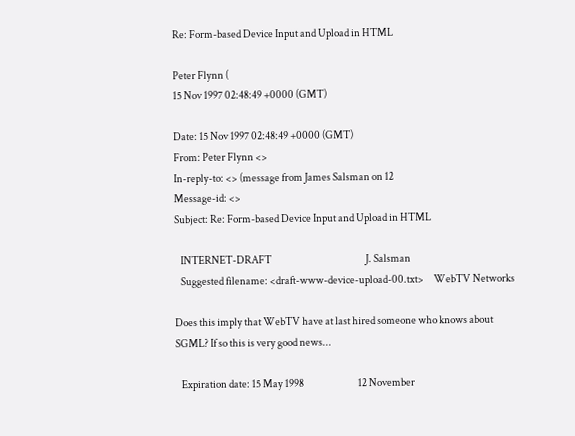Re: Form-based Device Input and Upload in HTML

Peter Flynn (
15 Nov 1997 02:48:49 +0000 (GMT)

Date: 15 Nov 1997 02:48:49 +0000 (GMT)
From: Peter Flynn <>
In-reply-to: <> (message from James Salsman on 12
Message-id: <>
Subject: Re: Form-based Device Input and Upload in HTML

   INTERNET-DRAFT                                               J. Salsman
   Suggested filename: <draft-www-device-upload-00.txt>     WebTV Networks

Does this imply that WebTV have at last hired someone who knows about
SGML? If so this is very good news...

   Expiration date: 15 May 1998                           12 November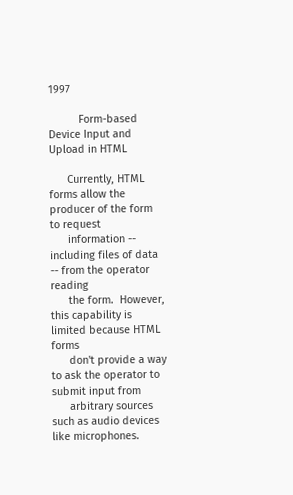1997

          Form-based Device Input and Upload in HTML

      Currently, HTML forms allow the producer of the form to request
      information -- including files of data -- from the operator reading
      the form.  However, this capability is limited because HTML forms
      don't provide a way to ask the operator to submit input from
      arbitrary sources such as audio devices like microphones.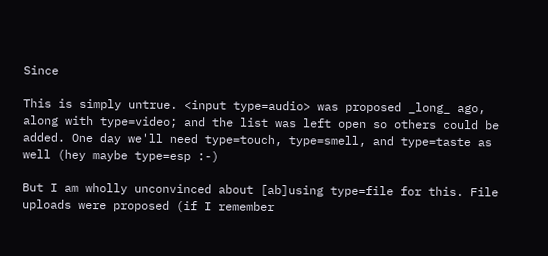Since

This is simply untrue. <input type=audio> was proposed _long_ ago,
along with type=video; and the list was left open so others could be
added. One day we'll need type=touch, type=smell, and type=taste as
well (hey maybe type=esp :-)

But I am wholly unconvinced about [ab]using type=file for this. File
uploads were proposed (if I remember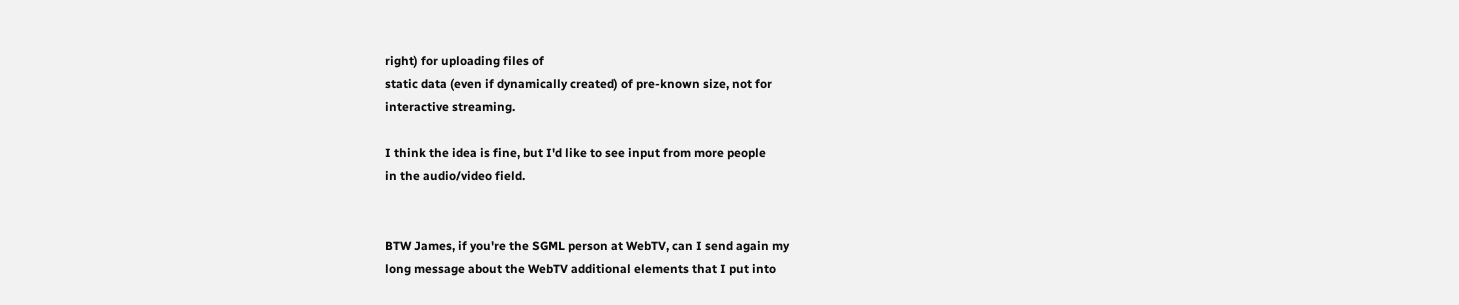right) for uploading files of
static data (even if dynamically created) of pre-known size, not for
interactive streaming.

I think the idea is fine, but I'd like to see input from more people
in the audio/video field.


BTW James, if you're the SGML person at WebTV, can I send again my
long message about the WebTV additional elements that I put into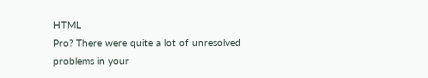HTML
Pro? There were quite a lot of unresolved problems in your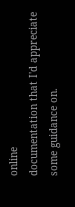online
documentation that I'd appreciate some guidance on.